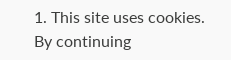1. This site uses cookies. By continuing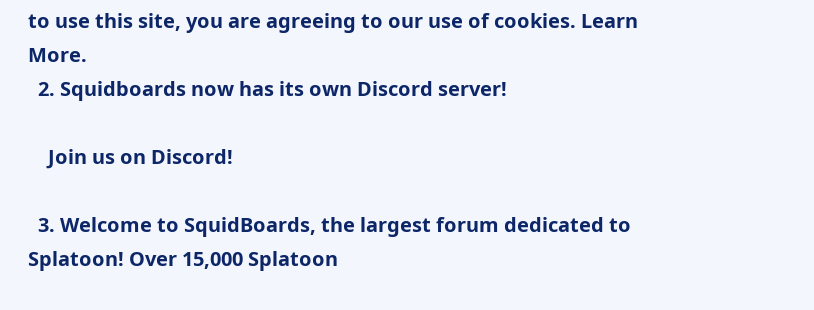to use this site, you are agreeing to our use of cookies. Learn More.
  2. Squidboards now has its own Discord server!

    Join us on Discord!

  3. Welcome to SquidBoards, the largest forum dedicated to Splatoon! Over 15,000 Splatoon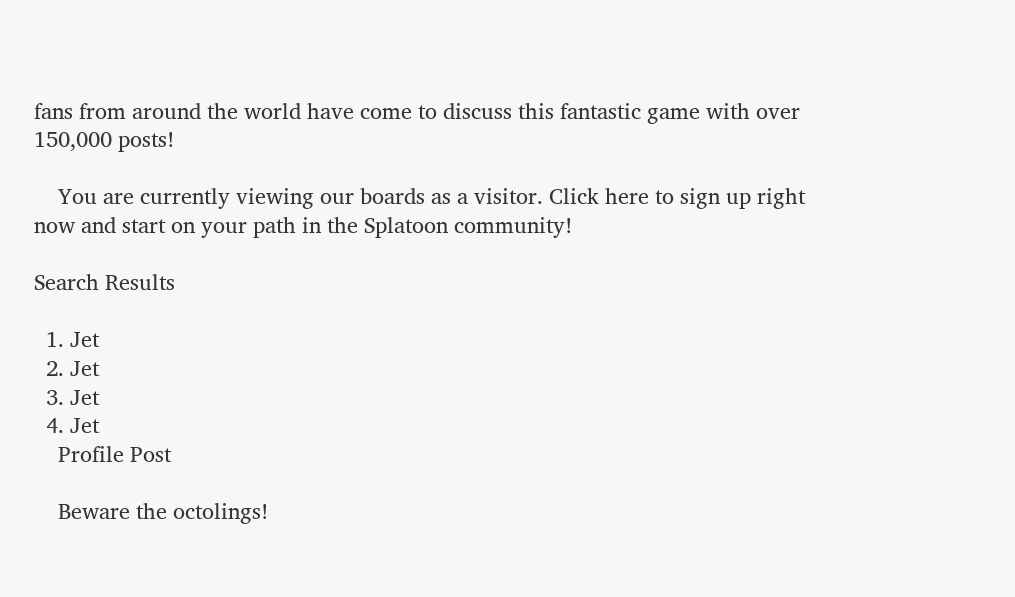fans from around the world have come to discuss this fantastic game with over 150,000 posts!

    You are currently viewing our boards as a visitor. Click here to sign up right now and start on your path in the Splatoon community!

Search Results

  1. Jet
  2. Jet
  3. Jet
  4. Jet
    Profile Post

    Beware the octolings!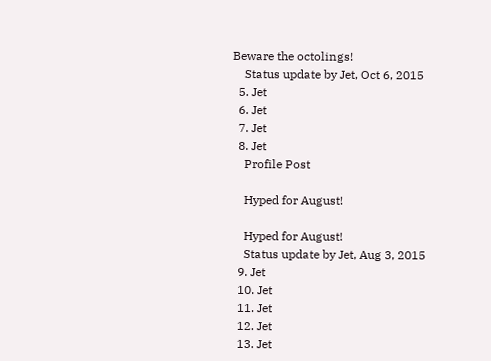Beware the octolings!
    Status update by Jet, Oct 6, 2015
  5. Jet
  6. Jet
  7. Jet
  8. Jet
    Profile Post

    Hyped for August!

    Hyped for August!
    Status update by Jet, Aug 3, 2015
  9. Jet
  10. Jet
  11. Jet
  12. Jet
  13. Jet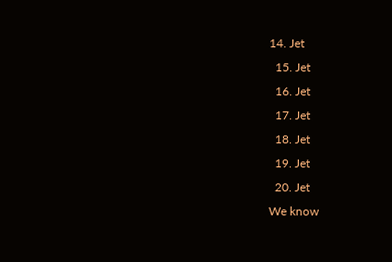14. Jet
  15. Jet
  16. Jet
  17. Jet
  18. Jet
  19. Jet
  20. Jet
We know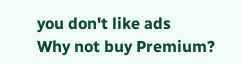you don't like ads
Why not buy Premium?